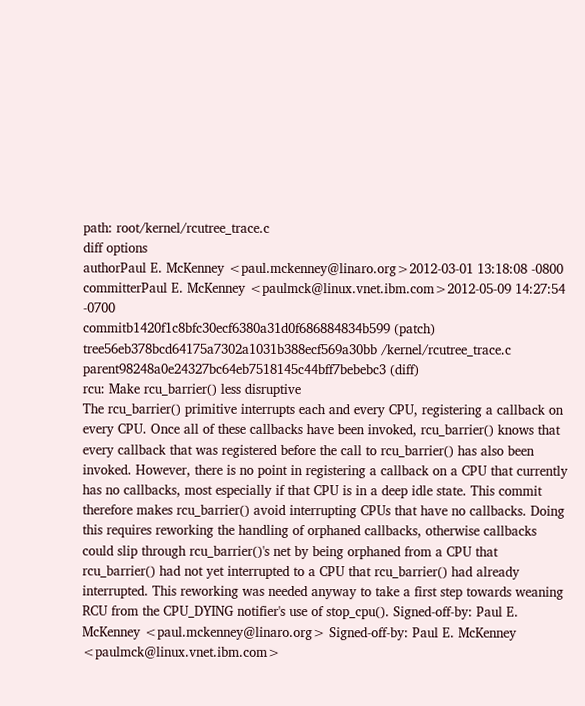path: root/kernel/rcutree_trace.c
diff options
authorPaul E. McKenney <paul.mckenney@linaro.org>2012-03-01 13:18:08 -0800
committerPaul E. McKenney <paulmck@linux.vnet.ibm.com>2012-05-09 14:27:54 -0700
commitb1420f1c8bfc30ecf6380a31d0f686884834b599 (patch)
tree56eb378bcd64175a7302a1031b388ecf569a30bb /kernel/rcutree_trace.c
parent98248a0e24327bc64eb7518145c44bff7bebebc3 (diff)
rcu: Make rcu_barrier() less disruptive
The rcu_barrier() primitive interrupts each and every CPU, registering a callback on every CPU. Once all of these callbacks have been invoked, rcu_barrier() knows that every callback that was registered before the call to rcu_barrier() has also been invoked. However, there is no point in registering a callback on a CPU that currently has no callbacks, most especially if that CPU is in a deep idle state. This commit therefore makes rcu_barrier() avoid interrupting CPUs that have no callbacks. Doing this requires reworking the handling of orphaned callbacks, otherwise callbacks could slip through rcu_barrier()'s net by being orphaned from a CPU that rcu_barrier() had not yet interrupted to a CPU that rcu_barrier() had already interrupted. This reworking was needed anyway to take a first step towards weaning RCU from the CPU_DYING notifier's use of stop_cpu(). Signed-off-by: Paul E. McKenney <paul.mckenney@linaro.org> Signed-off-by: Paul E. McKenney <paulmck@linux.vnet.ibm.com>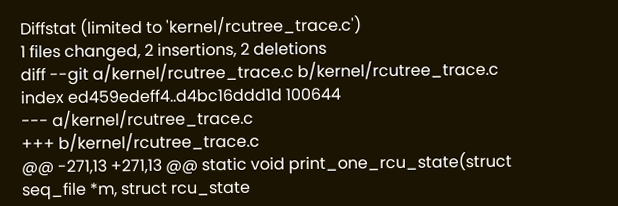Diffstat (limited to 'kernel/rcutree_trace.c')
1 files changed, 2 insertions, 2 deletions
diff --git a/kernel/rcutree_trace.c b/kernel/rcutree_trace.c
index ed459edeff4..d4bc16ddd1d 100644
--- a/kernel/rcutree_trace.c
+++ b/kernel/rcutree_trace.c
@@ -271,13 +271,13 @@ static void print_one_rcu_state(struct seq_file *m, struct rcu_state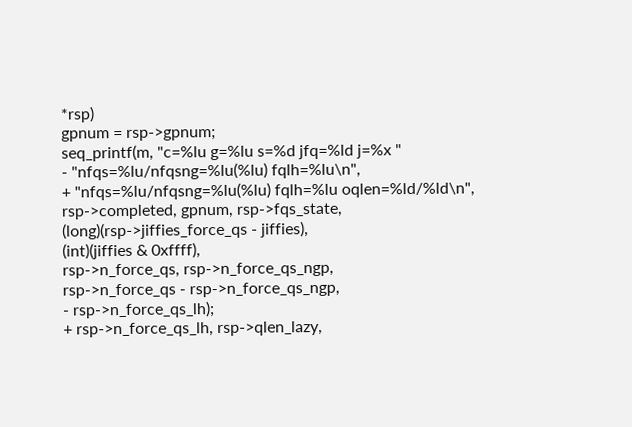*rsp)
gpnum = rsp->gpnum;
seq_printf(m, "c=%lu g=%lu s=%d jfq=%ld j=%x "
- "nfqs=%lu/nfqsng=%lu(%lu) fqlh=%lu\n",
+ "nfqs=%lu/nfqsng=%lu(%lu) fqlh=%lu oqlen=%ld/%ld\n",
rsp->completed, gpnum, rsp->fqs_state,
(long)(rsp->jiffies_force_qs - jiffies),
(int)(jiffies & 0xffff),
rsp->n_force_qs, rsp->n_force_qs_ngp,
rsp->n_force_qs - rsp->n_force_qs_ngp,
- rsp->n_force_qs_lh);
+ rsp->n_force_qs_lh, rsp->qlen_lazy,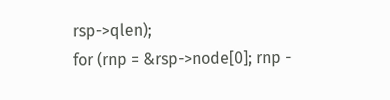rsp->qlen);
for (rnp = &rsp->node[0]; rnp -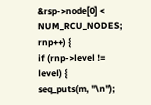&rsp->node[0] < NUM_RCU_NODES; rnp++) {
if (rnp->level != level) {
seq_puts(m, "\n");